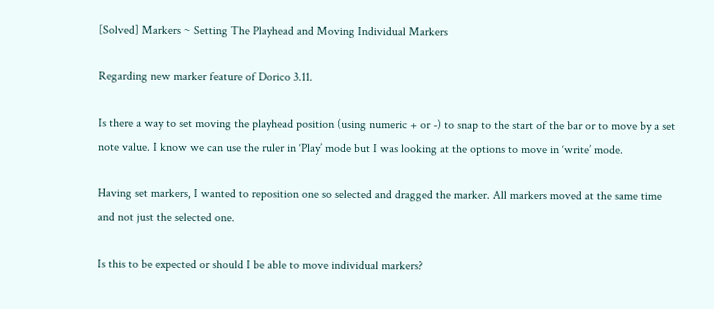[Solved] Markers ~ Setting The Playhead and Moving Individual Markers

Regarding new marker feature of Dorico 3.11.

Is there a way to set moving the playhead position (using numeric + or -) to snap to the start of the bar or to move by a set note value. I know we can use the ruler in ‘Play’ mode but I was looking at the options to move in ‘write’ mode.

Having set markers, I wanted to reposition one so selected and dragged the marker. All markers moved at the same time and not just the selected one.

Is this to be expected or should I be able to move individual markers?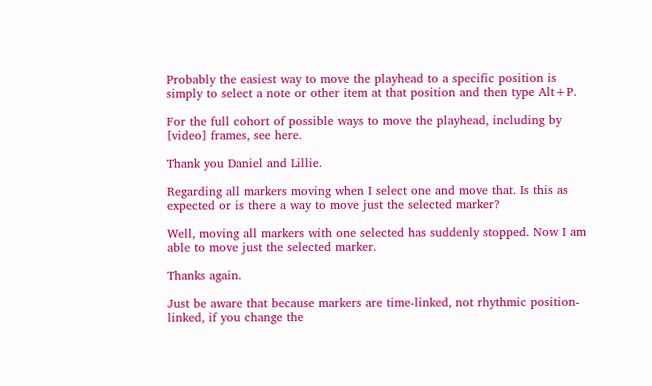Probably the easiest way to move the playhead to a specific position is simply to select a note or other item at that position and then type Alt+P.

For the full cohort of possible ways to move the playhead, including by [video] frames, see here.

Thank you Daniel and Lillie.

Regarding all markers moving when I select one and move that. Is this as expected or is there a way to move just the selected marker?

Well, moving all markers with one selected has suddenly stopped. Now I am able to move just the selected marker.

Thanks again.

Just be aware that because markers are time-linked, not rhythmic position-linked, if you change the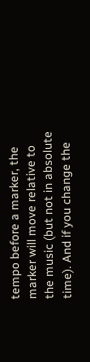tempo before a marker, the marker will move relative to the music (but not in absolute time). And if you change the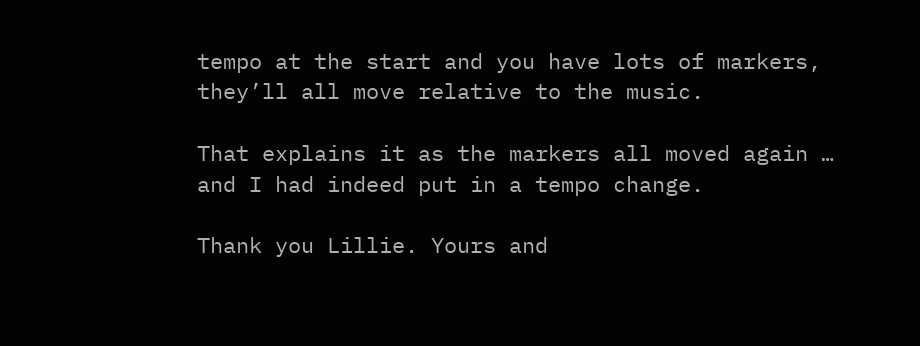tempo at the start and you have lots of markers, they’ll all move relative to the music.

That explains it as the markers all moved again … and I had indeed put in a tempo change.

Thank you Lillie. Yours and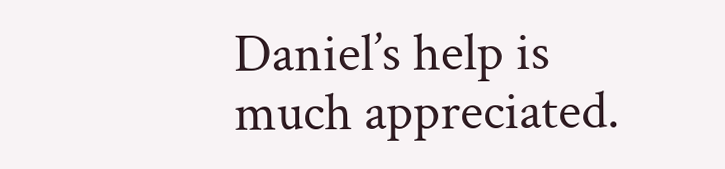Daniel’s help is much appreciated.